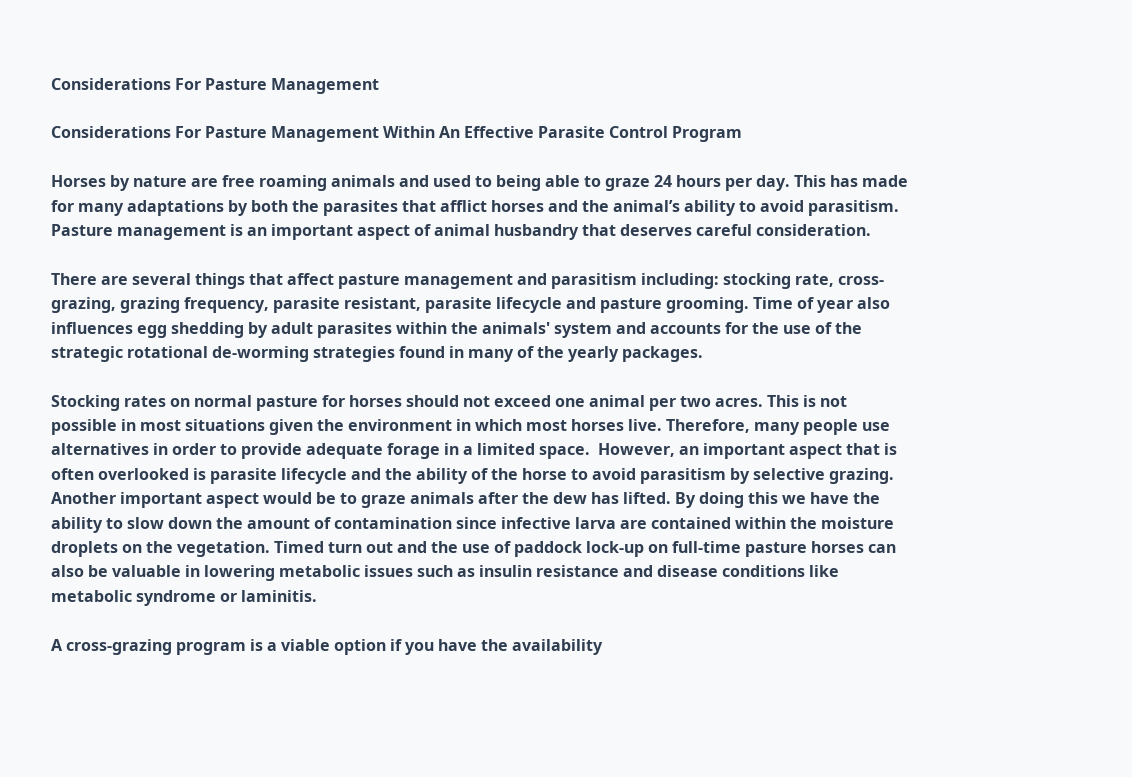Considerations For Pasture Management

Considerations For Pasture Management Within An Effective Parasite Control Program

Horses by nature are free roaming animals and used to being able to graze 24 hours per day. This has made for many adaptations by both the parasites that afflict horses and the animal’s ability to avoid parasitism. Pasture management is an important aspect of animal husbandry that deserves careful consideration.

There are several things that affect pasture management and parasitism including: stocking rate, cross-grazing, grazing frequency, parasite resistant, parasite lifecycle and pasture grooming. Time of year also influences egg shedding by adult parasites within the animals' system and accounts for the use of the strategic rotational de-worming strategies found in many of the yearly packages.

Stocking rates on normal pasture for horses should not exceed one animal per two acres. This is not possible in most situations given the environment in which most horses live. Therefore, many people use alternatives in order to provide adequate forage in a limited space.  However, an important aspect that is often overlooked is parasite lifecycle and the ability of the horse to avoid parasitism by selective grazing. Another important aspect would be to graze animals after the dew has lifted. By doing this we have the ability to slow down the amount of contamination since infective larva are contained within the moisture droplets on the vegetation. Timed turn out and the use of paddock lock-up on full-time pasture horses can also be valuable in lowering metabolic issues such as insulin resistance and disease conditions like metabolic syndrome or laminitis.

A cross-grazing program is a viable option if you have the availability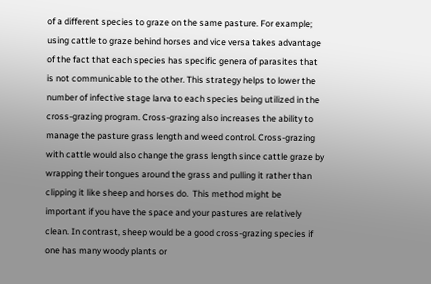of a different species to graze on the same pasture. For example; using cattle to graze behind horses and vice versa takes advantage of the fact that each species has specific genera of parasites that is not communicable to the other. This strategy helps to lower the number of infective stage larva to each species being utilized in the cross-grazing program. Cross-grazing also increases the ability to manage the pasture grass length and weed control. Cross-grazing with cattle would also change the grass length since cattle graze by wrapping their tongues around the grass and pulling it rather than clipping it like sheep and horses do.  This method might be important if you have the space and your pastures are relatively clean. In contrast, sheep would be a good cross-grazing species if one has many woody plants or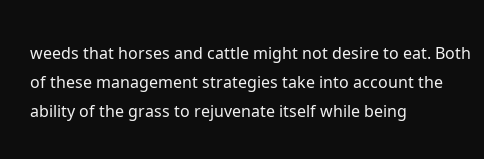weeds that horses and cattle might not desire to eat. Both of these management strategies take into account the ability of the grass to rejuvenate itself while being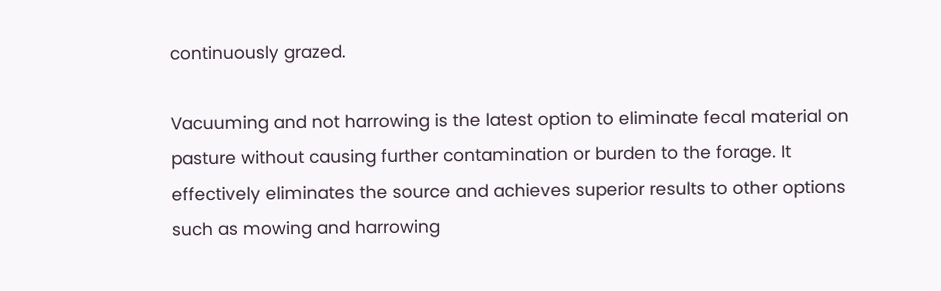continuously grazed.

Vacuuming and not harrowing is the latest option to eliminate fecal material on pasture without causing further contamination or burden to the forage. It effectively eliminates the source and achieves superior results to other options such as mowing and harrowing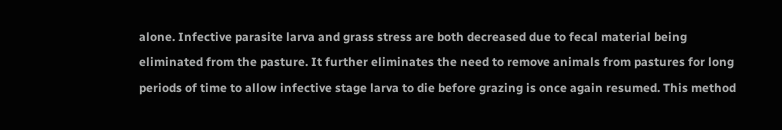alone. Infective parasite larva and grass stress are both decreased due to fecal material being eliminated from the pasture. It further eliminates the need to remove animals from pastures for long periods of time to allow infective stage larva to die before grazing is once again resumed. This method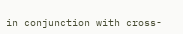in conjunction with cross-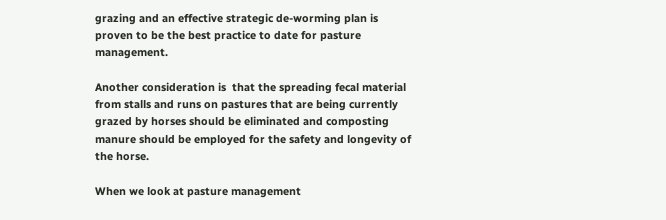grazing and an effective strategic de-worming plan is proven to be the best practice to date for pasture management.

Another consideration is  that the spreading fecal material from stalls and runs on pastures that are being currently grazed by horses should be eliminated and composting manure should be employed for the safety and longevity of the horse.

When we look at pasture management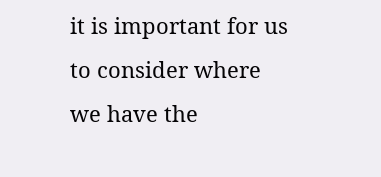it is important for us to consider where we have the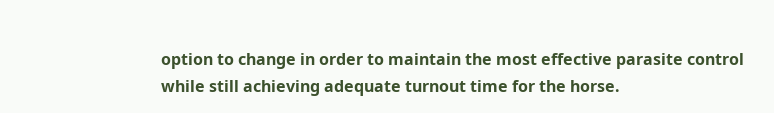option to change in order to maintain the most effective parasite control while still achieving adequate turnout time for the horse.